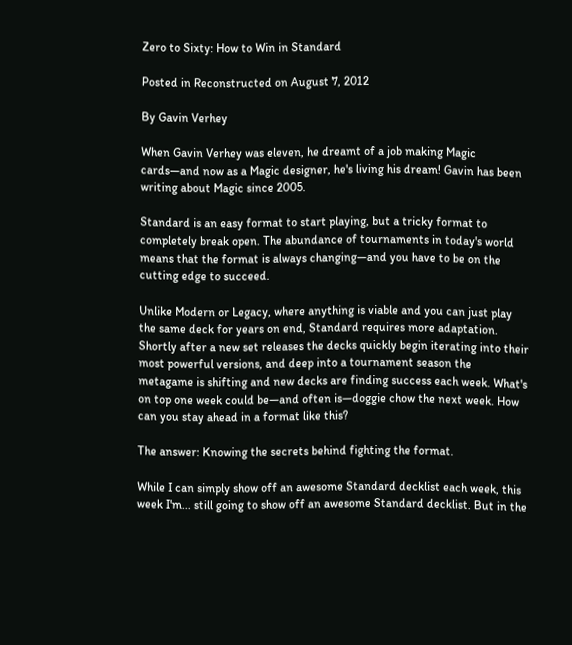Zero to Sixty: How to Win in Standard

Posted in Reconstructed on August 7, 2012

By Gavin Verhey

When Gavin Verhey was eleven, he dreamt of a job making Magic cards—and now as a Magic designer, he's living his dream! Gavin has been writing about Magic since 2005.

Standard is an easy format to start playing, but a tricky format to completely break open. The abundance of tournaments in today's world means that the format is always changing—and you have to be on the cutting edge to succeed.

Unlike Modern or Legacy, where anything is viable and you can just play the same deck for years on end, Standard requires more adaptation. Shortly after a new set releases the decks quickly begin iterating into their most powerful versions, and deep into a tournament season the metagame is shifting and new decks are finding success each week. What's on top one week could be—and often is—doggie chow the next week. How can you stay ahead in a format like this?

The answer: Knowing the secrets behind fighting the format.

While I can simply show off an awesome Standard decklist each week, this week I'm... still going to show off an awesome Standard decklist. But in the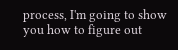process, I'm going to show you how to figure out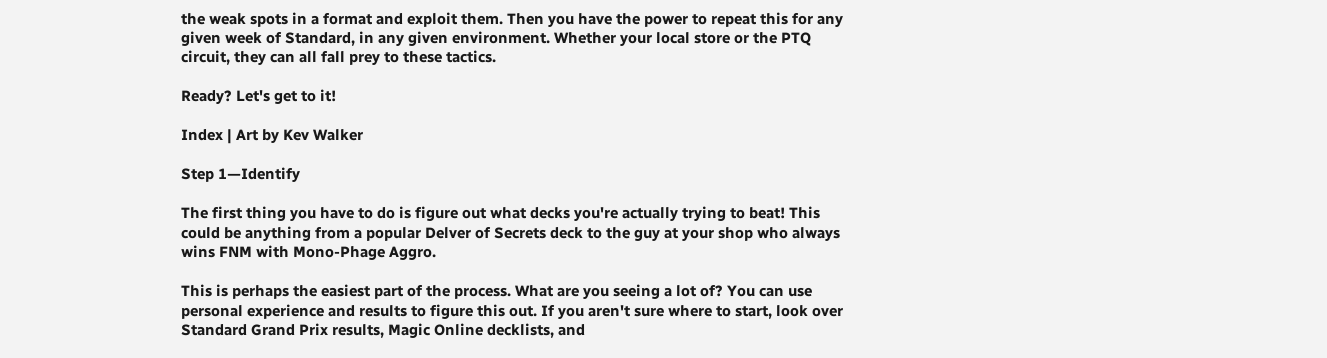the weak spots in a format and exploit them. Then you have the power to repeat this for any given week of Standard, in any given environment. Whether your local store or the PTQ circuit, they can all fall prey to these tactics.

Ready? Let's get to it!

Index | Art by Kev Walker

Step 1—Identify

The first thing you have to do is figure out what decks you're actually trying to beat! This could be anything from a popular Delver of Secrets deck to the guy at your shop who always wins FNM with Mono-Phage Aggro.

This is perhaps the easiest part of the process. What are you seeing a lot of? You can use personal experience and results to figure this out. If you aren't sure where to start, look over Standard Grand Prix results, Magic Online decklists, and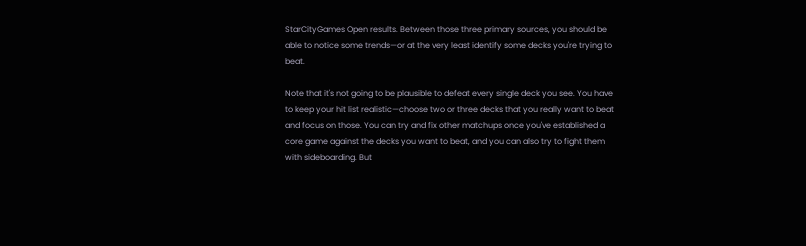StarCityGames Open results. Between those three primary sources, you should be able to notice some trends—or at the very least identify some decks you're trying to beat.

Note that it's not going to be plausible to defeat every single deck you see. You have to keep your hit list realistic—choose two or three decks that you really want to beat and focus on those. You can try and fix other matchups once you've established a core game against the decks you want to beat, and you can also try to fight them with sideboarding. But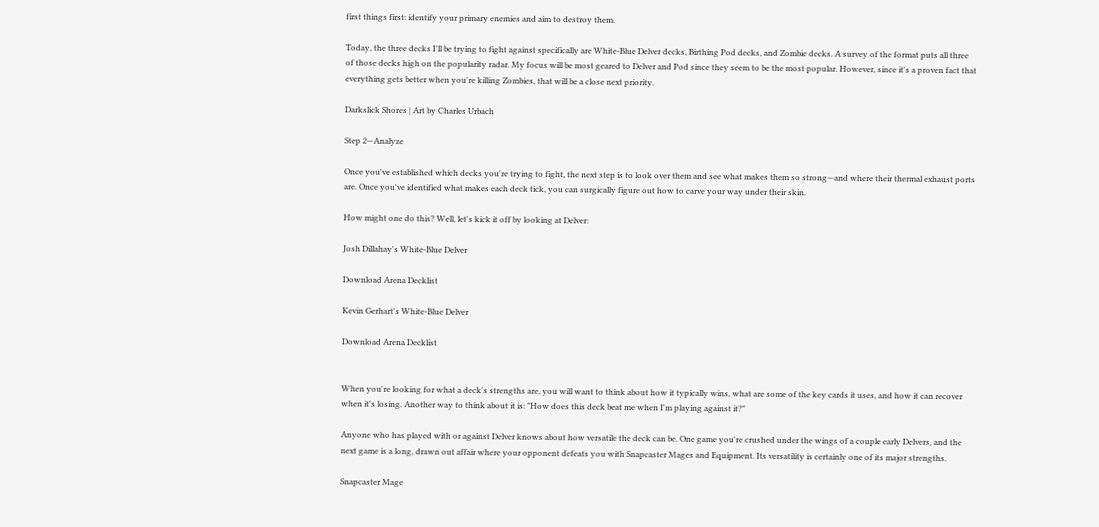first things first: identify your primary enemies and aim to destroy them.

Today, the three decks I'll be trying to fight against specifically are White-Blue Delver decks, Birthing Pod decks, and Zombie decks. A survey of the format puts all three of those decks high on the popularity radar. My focus will be most geared to Delver and Pod since they seem to be the most popular. However, since it's a proven fact that everything gets better when you're killing Zombies, that will be a close next priority.

Darkslick Shores | Art by Charles Urbach

Step 2—Analyze

Once you've established which decks you're trying to fight, the next step is to look over them and see what makes them so strong—and where their thermal exhaust ports are. Once you've identified what makes each deck tick, you can surgically figure out how to carve your way under their skin.

How might one do this? Well, let's kick it off by looking at Delver:

Josh Dillahay's White-Blue Delver

Download Arena Decklist

Kevin Gerhart's White-Blue Delver

Download Arena Decklist


When you're looking for what a deck's strengths are, you will want to think about how it typically wins, what are some of the key cards it uses, and how it can recover when it's losing. Another way to think about it is: "How does this deck beat me when I'm playing against it?"

Anyone who has played with or against Delver knows about how versatile the deck can be. One game you're crushed under the wings of a couple early Delvers, and the next game is a long, drawn out affair where your opponent defeats you with Snapcaster Mages and Equipment. Its versatility is certainly one of its major strengths.

Snapcaster Mage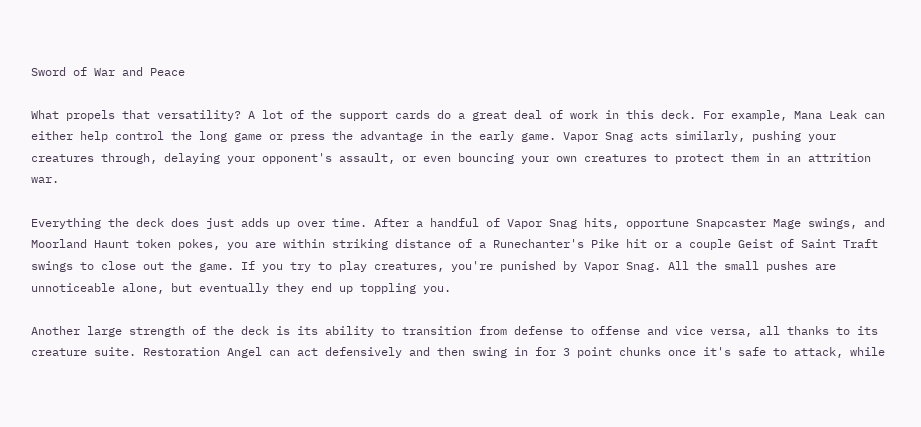Sword of War and Peace

What propels that versatility? A lot of the support cards do a great deal of work in this deck. For example, Mana Leak can either help control the long game or press the advantage in the early game. Vapor Snag acts similarly, pushing your creatures through, delaying your opponent's assault, or even bouncing your own creatures to protect them in an attrition war.

Everything the deck does just adds up over time. After a handful of Vapor Snag hits, opportune Snapcaster Mage swings, and Moorland Haunt token pokes, you are within striking distance of a Runechanter's Pike hit or a couple Geist of Saint Traft swings to close out the game. If you try to play creatures, you're punished by Vapor Snag. All the small pushes are unnoticeable alone, but eventually they end up toppling you.

Another large strength of the deck is its ability to transition from defense to offense and vice versa, all thanks to its creature suite. Restoration Angel can act defensively and then swing in for 3 point chunks once it's safe to attack, while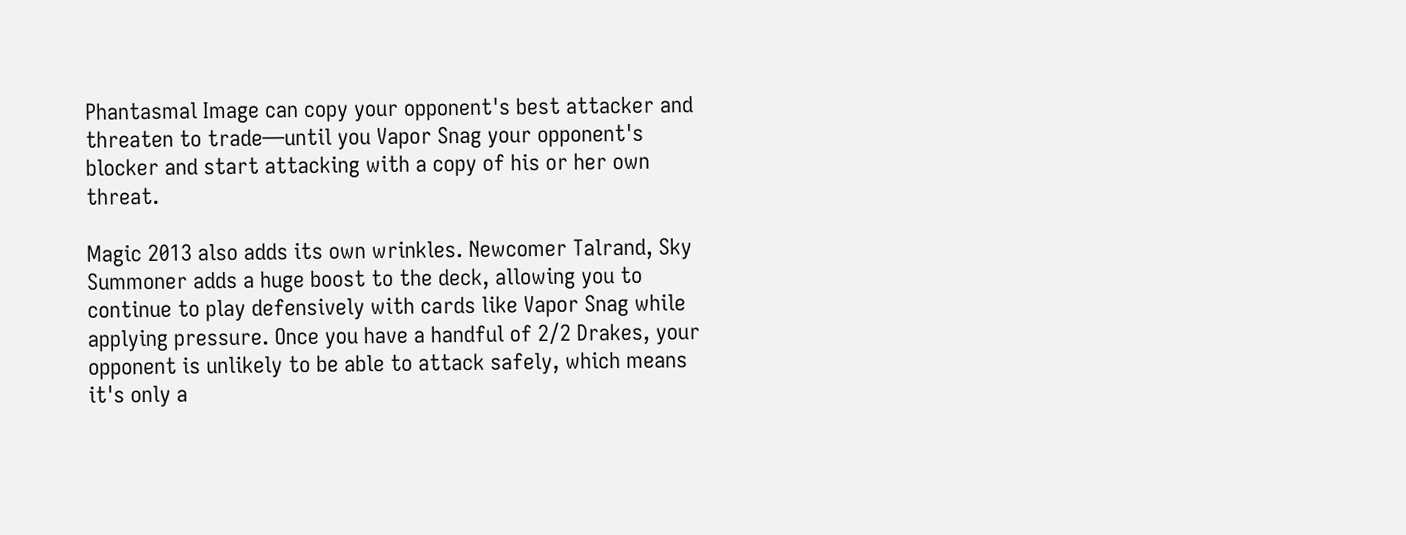Phantasmal Image can copy your opponent's best attacker and threaten to trade—until you Vapor Snag your opponent's blocker and start attacking with a copy of his or her own threat.

Magic 2013 also adds its own wrinkles. Newcomer Talrand, Sky Summoner adds a huge boost to the deck, allowing you to continue to play defensively with cards like Vapor Snag while applying pressure. Once you have a handful of 2/2 Drakes, your opponent is unlikely to be able to attack safely, which means it's only a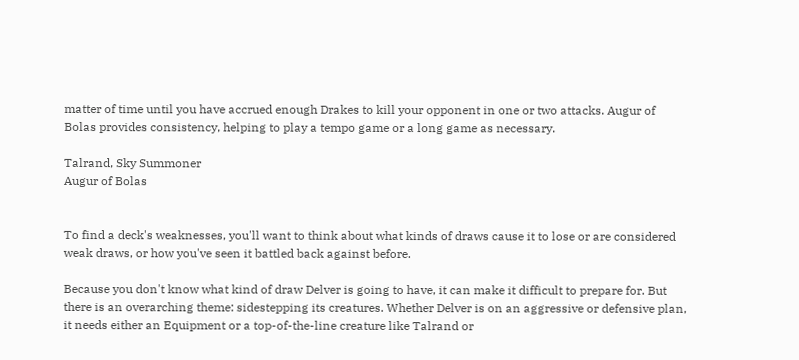matter of time until you have accrued enough Drakes to kill your opponent in one or two attacks. Augur of Bolas provides consistency, helping to play a tempo game or a long game as necessary.

Talrand, Sky Summoner
Augur of Bolas


To find a deck's weaknesses, you'll want to think about what kinds of draws cause it to lose or are considered weak draws, or how you've seen it battled back against before.

Because you don't know what kind of draw Delver is going to have, it can make it difficult to prepare for. But there is an overarching theme: sidestepping its creatures. Whether Delver is on an aggressive or defensive plan, it needs either an Equipment or a top-of-the-line creature like Talrand or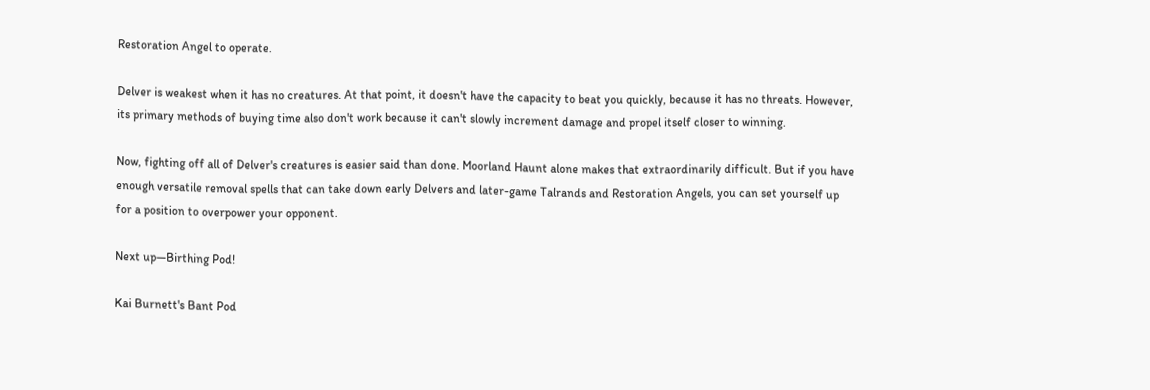Restoration Angel to operate.

Delver is weakest when it has no creatures. At that point, it doesn't have the capacity to beat you quickly, because it has no threats. However, its primary methods of buying time also don't work because it can't slowly increment damage and propel itself closer to winning.

Now, fighting off all of Delver's creatures is easier said than done. Moorland Haunt alone makes that extraordinarily difficult. But if you have enough versatile removal spells that can take down early Delvers and later-game Talrands and Restoration Angels, you can set yourself up for a position to overpower your opponent.

Next up—Birthing Pod!

Kai Burnett's Bant Pod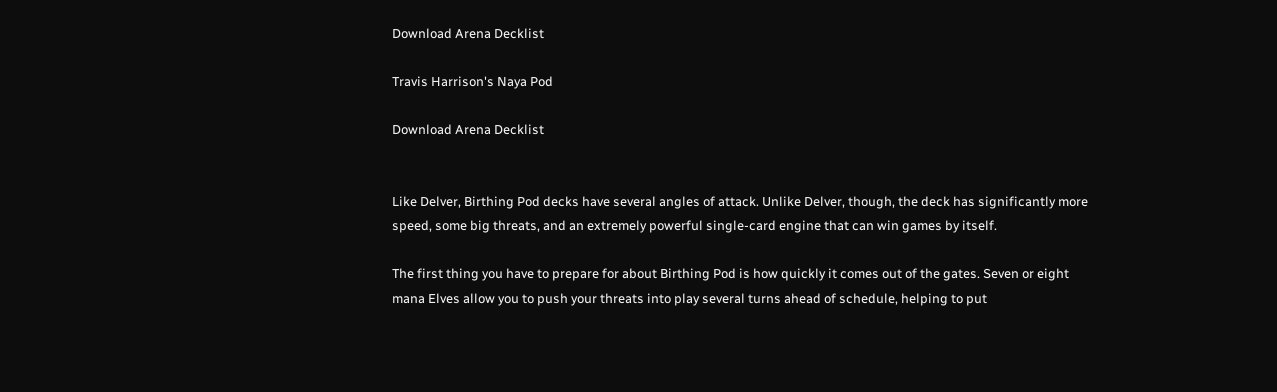Download Arena Decklist

Travis Harrison's Naya Pod

Download Arena Decklist


Like Delver, Birthing Pod decks have several angles of attack. Unlike Delver, though, the deck has significantly more speed, some big threats, and an extremely powerful single-card engine that can win games by itself.

The first thing you have to prepare for about Birthing Pod is how quickly it comes out of the gates. Seven or eight mana Elves allow you to push your threats into play several turns ahead of schedule, helping to put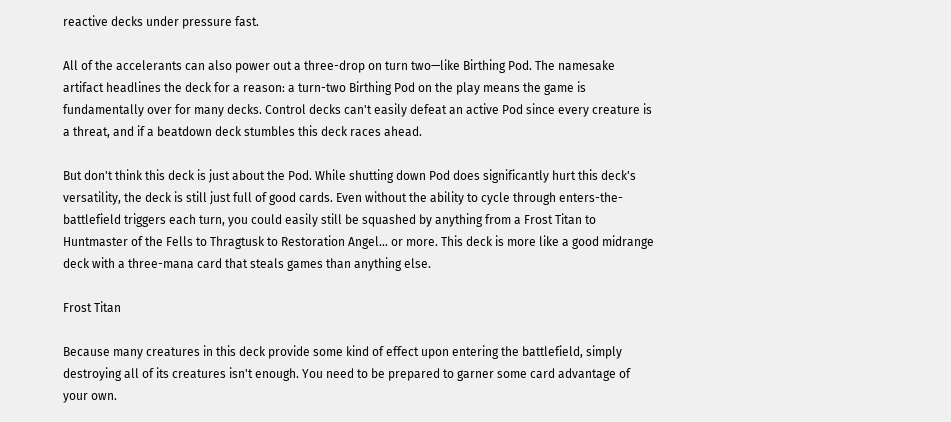reactive decks under pressure fast.

All of the accelerants can also power out a three-drop on turn two—like Birthing Pod. The namesake artifact headlines the deck for a reason: a turn-two Birthing Pod on the play means the game is fundamentally over for many decks. Control decks can't easily defeat an active Pod since every creature is a threat, and if a beatdown deck stumbles this deck races ahead.

But don't think this deck is just about the Pod. While shutting down Pod does significantly hurt this deck's versatility, the deck is still just full of good cards. Even without the ability to cycle through enters-the-battlefield triggers each turn, you could easily still be squashed by anything from a Frost Titan to Huntmaster of the Fells to Thragtusk to Restoration Angel... or more. This deck is more like a good midrange deck with a three-mana card that steals games than anything else.

Frost Titan

Because many creatures in this deck provide some kind of effect upon entering the battlefield, simply destroying all of its creatures isn't enough. You need to be prepared to garner some card advantage of your own.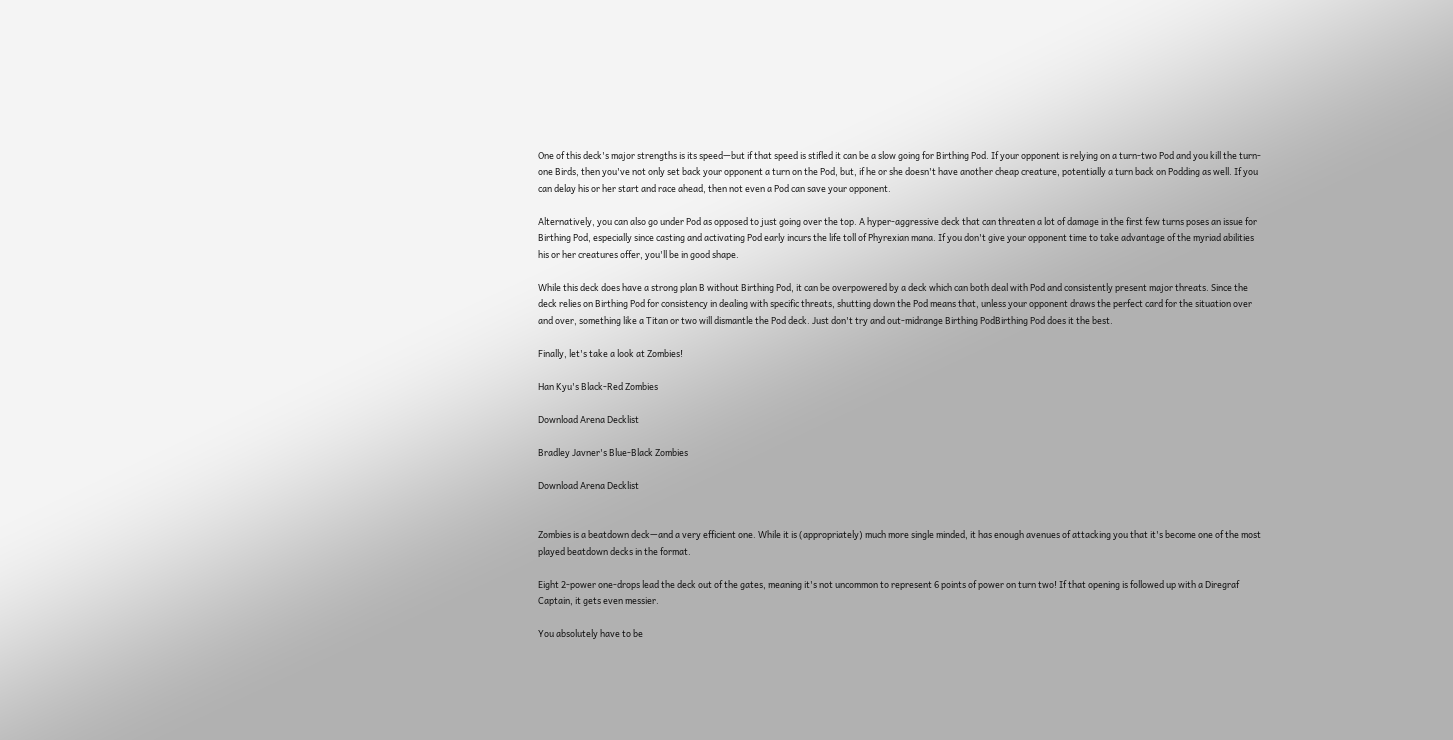One of this deck's major strengths is its speed—but if that speed is stifled it can be a slow going for Birthing Pod. If your opponent is relying on a turn-two Pod and you kill the turn-one Birds, then you've not only set back your opponent a turn on the Pod, but, if he or she doesn't have another cheap creature, potentially a turn back on Podding as well. If you can delay his or her start and race ahead, then not even a Pod can save your opponent.

Alternatively, you can also go under Pod as opposed to just going over the top. A hyper-aggressive deck that can threaten a lot of damage in the first few turns poses an issue for Birthing Pod, especially since casting and activating Pod early incurs the life toll of Phyrexian mana. If you don't give your opponent time to take advantage of the myriad abilities his or her creatures offer, you'll be in good shape.

While this deck does have a strong plan B without Birthing Pod, it can be overpowered by a deck which can both deal with Pod and consistently present major threats. Since the deck relies on Birthing Pod for consistency in dealing with specific threats, shutting down the Pod means that, unless your opponent draws the perfect card for the situation over and over, something like a Titan or two will dismantle the Pod deck. Just don't try and out-midrange Birthing PodBirthing Pod does it the best.

Finally, let's take a look at Zombies!

Han Kyu's Black-Red Zombies

Download Arena Decklist

Bradley Javner's Blue-Black Zombies

Download Arena Decklist


Zombies is a beatdown deck—and a very efficient one. While it is (appropriately) much more single minded, it has enough avenues of attacking you that it's become one of the most played beatdown decks in the format.

Eight 2-power one-drops lead the deck out of the gates, meaning it's not uncommon to represent 6 points of power on turn two! If that opening is followed up with a Diregraf Captain, it gets even messier.

You absolutely have to be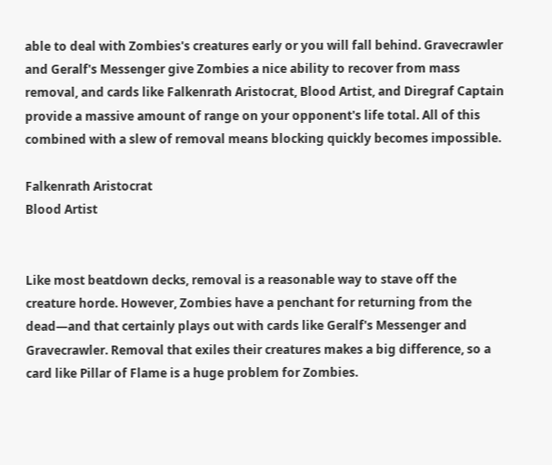able to deal with Zombies's creatures early or you will fall behind. Gravecrawler and Geralf's Messenger give Zombies a nice ability to recover from mass removal, and cards like Falkenrath Aristocrat, Blood Artist, and Diregraf Captain provide a massive amount of range on your opponent's life total. All of this combined with a slew of removal means blocking quickly becomes impossible.

Falkenrath Aristocrat
Blood Artist


Like most beatdown decks, removal is a reasonable way to stave off the creature horde. However, Zombies have a penchant for returning from the dead—and that certainly plays out with cards like Geralf's Messenger and Gravecrawler. Removal that exiles their creatures makes a big difference, so a card like Pillar of Flame is a huge problem for Zombies.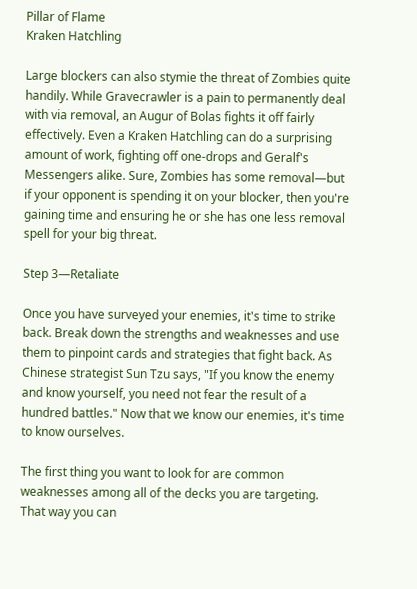Pillar of Flame
Kraken Hatchling

Large blockers can also stymie the threat of Zombies quite handily. While Gravecrawler is a pain to permanently deal with via removal, an Augur of Bolas fights it off fairly effectively. Even a Kraken Hatchling can do a surprising amount of work, fighting off one-drops and Geralf's Messengers alike. Sure, Zombies has some removal—but if your opponent is spending it on your blocker, then you're gaining time and ensuring he or she has one less removal spell for your big threat.

Step 3—Retaliate

Once you have surveyed your enemies, it's time to strike back. Break down the strengths and weaknesses and use them to pinpoint cards and strategies that fight back. As Chinese strategist Sun Tzu says, "If you know the enemy and know yourself, you need not fear the result of a hundred battles." Now that we know our enemies, it's time to know ourselves.

The first thing you want to look for are common weaknesses among all of the decks you are targeting. That way you can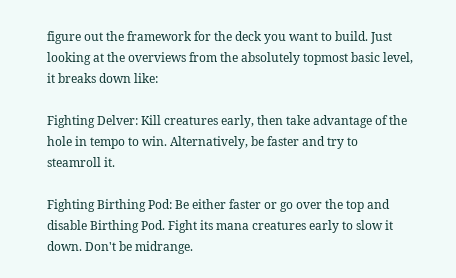figure out the framework for the deck you want to build. Just looking at the overviews from the absolutely topmost basic level, it breaks down like:

Fighting Delver: Kill creatures early, then take advantage of the hole in tempo to win. Alternatively, be faster and try to steamroll it.

Fighting Birthing Pod: Be either faster or go over the top and disable Birthing Pod. Fight its mana creatures early to slow it down. Don't be midrange.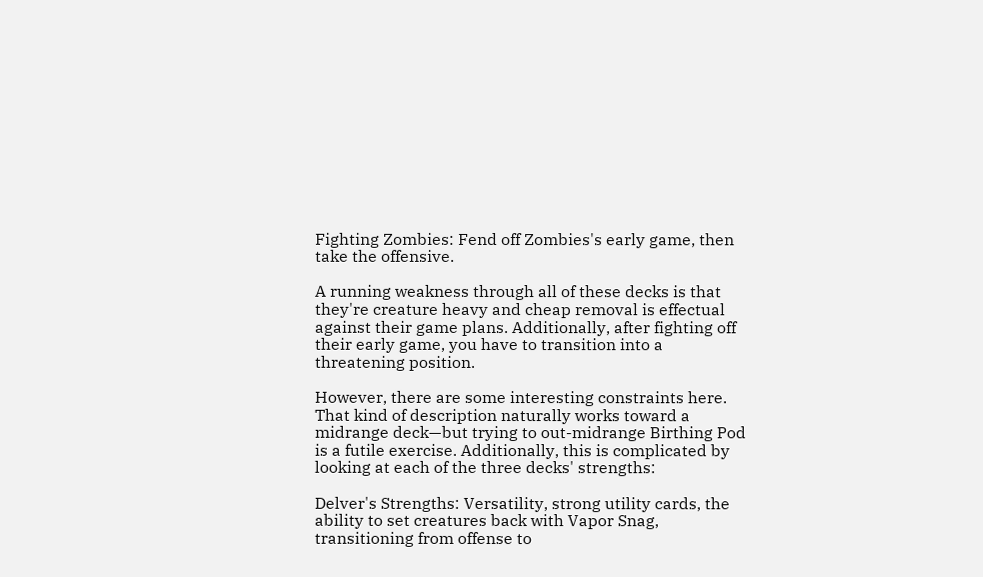Fighting Zombies: Fend off Zombies's early game, then take the offensive.

A running weakness through all of these decks is that they're creature heavy and cheap removal is effectual against their game plans. Additionally, after fighting off their early game, you have to transition into a threatening position.

However, there are some interesting constraints here. That kind of description naturally works toward a midrange deck—but trying to out-midrange Birthing Pod is a futile exercise. Additionally, this is complicated by looking at each of the three decks' strengths:

Delver's Strengths: Versatility, strong utility cards, the ability to set creatures back with Vapor Snag, transitioning from offense to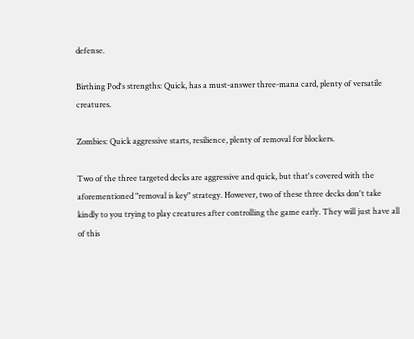defense.

Birthing Pod's strengths: Quick, has a must-answer three-mana card, plenty of versatile creatures.

Zombies: Quick aggressive starts, resilience, plenty of removal for blockers.

Two of the three targeted decks are aggressive and quick, but that's covered with the aforementioned "removal is key" strategy. However, two of these three decks don't take kindly to you trying to play creatures after controlling the game early. They will just have all of this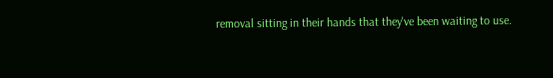removal sitting in their hands that they've been waiting to use.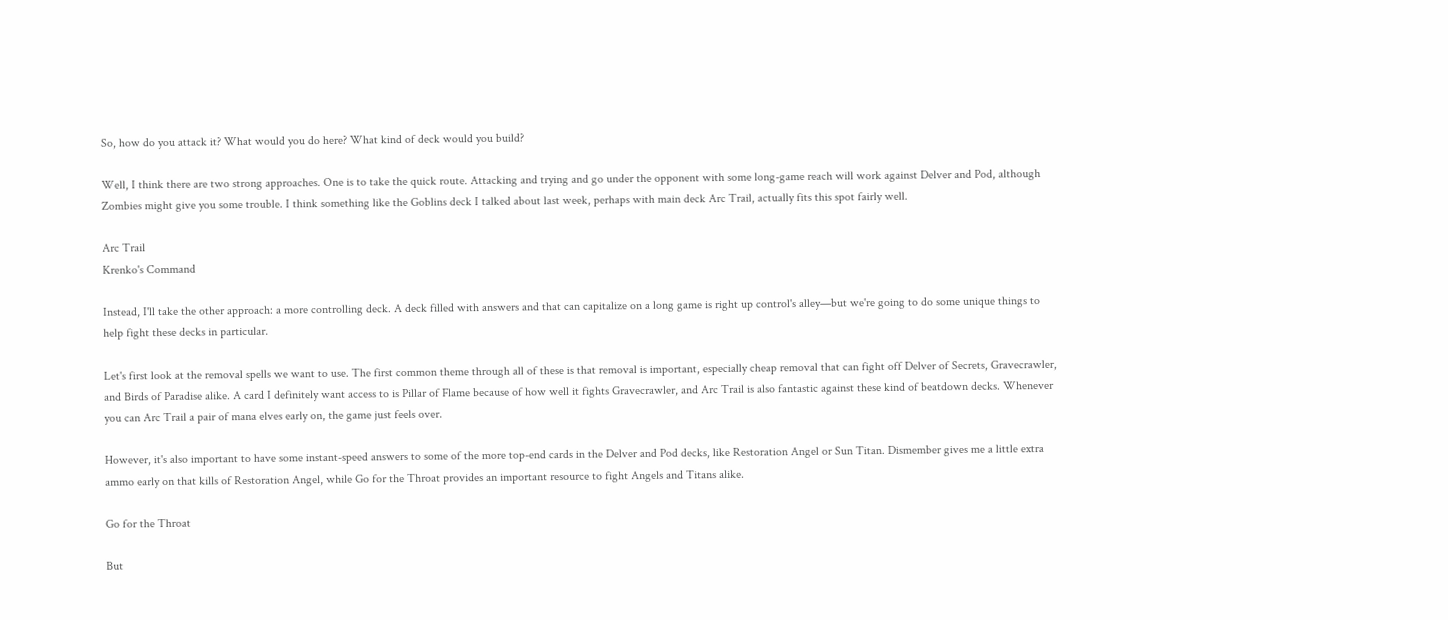So, how do you attack it? What would you do here? What kind of deck would you build?

Well, I think there are two strong approaches. One is to take the quick route. Attacking and trying and go under the opponent with some long-game reach will work against Delver and Pod, although Zombies might give you some trouble. I think something like the Goblins deck I talked about last week, perhaps with main deck Arc Trail, actually fits this spot fairly well.

Arc Trail
Krenko's Command

Instead, I'll take the other approach: a more controlling deck. A deck filled with answers and that can capitalize on a long game is right up control's alley—but we're going to do some unique things to help fight these decks in particular.

Let's first look at the removal spells we want to use. The first common theme through all of these is that removal is important, especially cheap removal that can fight off Delver of Secrets, Gravecrawler, and Birds of Paradise alike. A card I definitely want access to is Pillar of Flame because of how well it fights Gravecrawler, and Arc Trail is also fantastic against these kind of beatdown decks. Whenever you can Arc Trail a pair of mana elves early on, the game just feels over.

However, it's also important to have some instant-speed answers to some of the more top-end cards in the Delver and Pod decks, like Restoration Angel or Sun Titan. Dismember gives me a little extra ammo early on that kills of Restoration Angel, while Go for the Throat provides an important resource to fight Angels and Titans alike.

Go for the Throat

But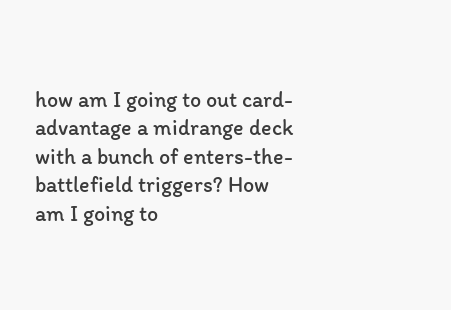how am I going to out card-advantage a midrange deck with a bunch of enters-the-battlefield triggers? How am I going to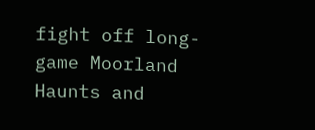fight off long-game Moorland Haunts and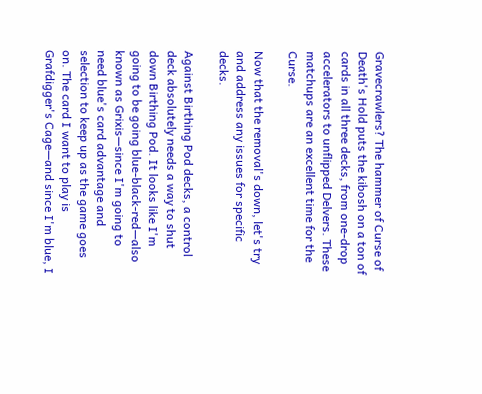Gravecrawlers? The hammer of Curse of Death's Hold puts the kibosh on a ton of cards in all three decks, from one-drop accelerators to unflipped Delvers. These matchups are an excellent time for the Curse.

Now that the removal's down, let's try and address any issues for specific decks.

Against Birthing Pod decks, a control deck absolutely needs a way to shut down Birthing Pod. It looks like I'm going to be going blue-black-red—also known as Grixis—since I'm going to need blue's card advantage and selection to keep up as the game goes on. The card I want to play is Grafdigger's Cage—and since I'm blue, I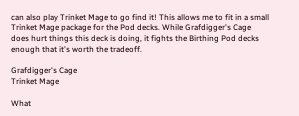can also play Trinket Mage to go find it! This allows me to fit in a small Trinket Mage package for the Pod decks. While Grafdigger's Cage does hurt things this deck is doing, it fights the Birthing Pod decks enough that it's worth the tradeoff.

Grafdigger's Cage
Trinket Mage

What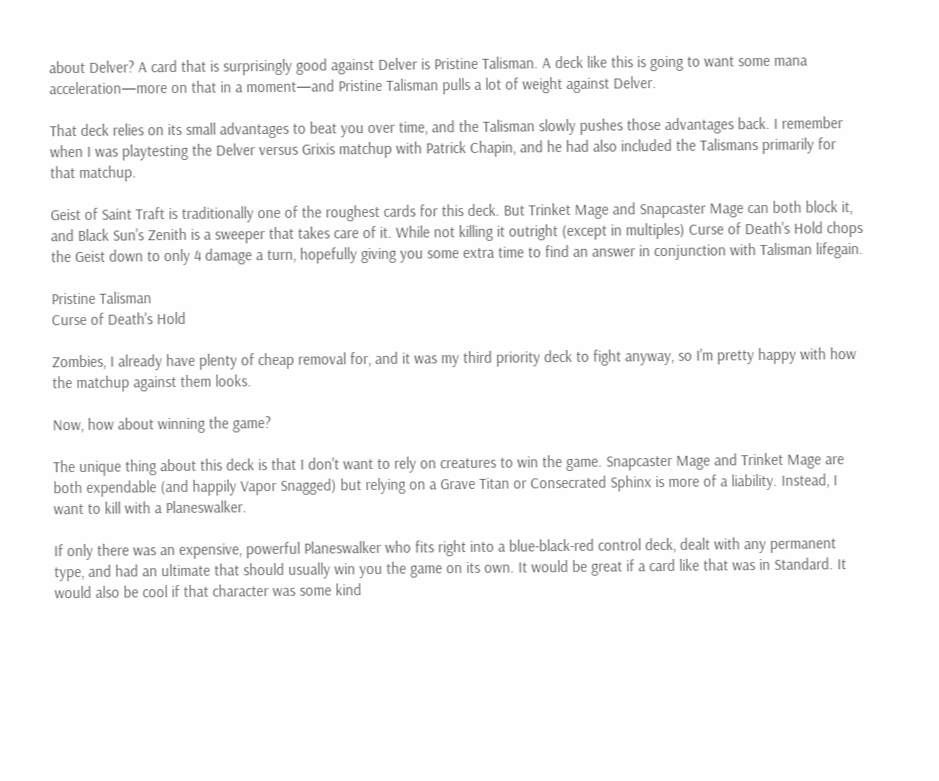about Delver? A card that is surprisingly good against Delver is Pristine Talisman. A deck like this is going to want some mana acceleration—more on that in a moment—and Pristine Talisman pulls a lot of weight against Delver.

That deck relies on its small advantages to beat you over time, and the Talisman slowly pushes those advantages back. I remember when I was playtesting the Delver versus Grixis matchup with Patrick Chapin, and he had also included the Talismans primarily for that matchup.

Geist of Saint Traft is traditionally one of the roughest cards for this deck. But Trinket Mage and Snapcaster Mage can both block it, and Black Sun's Zenith is a sweeper that takes care of it. While not killing it outright (except in multiples) Curse of Death's Hold chops the Geist down to only 4 damage a turn, hopefully giving you some extra time to find an answer in conjunction with Talisman lifegain.

Pristine Talisman
Curse of Death's Hold

Zombies, I already have plenty of cheap removal for, and it was my third priority deck to fight anyway, so I'm pretty happy with how the matchup against them looks.

Now, how about winning the game?

The unique thing about this deck is that I don't want to rely on creatures to win the game. Snapcaster Mage and Trinket Mage are both expendable (and happily Vapor Snagged) but relying on a Grave Titan or Consecrated Sphinx is more of a liability. Instead, I want to kill with a Planeswalker.

If only there was an expensive, powerful Planeswalker who fits right into a blue-black-red control deck, dealt with any permanent type, and had an ultimate that should usually win you the game on its own. It would be great if a card like that was in Standard. It would also be cool if that character was some kind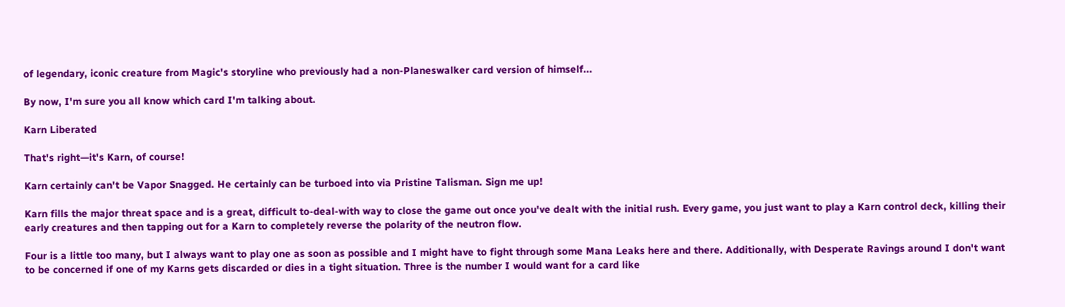of legendary, iconic creature from Magic's storyline who previously had a non-Planeswalker card version of himself...

By now, I'm sure you all know which card I'm talking about.

Karn Liberated

That's right—it's Karn, of course!

Karn certainly can't be Vapor Snagged. He certainly can be turboed into via Pristine Talisman. Sign me up!

Karn fills the major threat space and is a great, difficult to-deal-with way to close the game out once you've dealt with the initial rush. Every game, you just want to play a Karn control deck, killing their early creatures and then tapping out for a Karn to completely reverse the polarity of the neutron flow.

Four is a little too many, but I always want to play one as soon as possible and I might have to fight through some Mana Leaks here and there. Additionally, with Desperate Ravings around I don't want to be concerned if one of my Karns gets discarded or dies in a tight situation. Three is the number I would want for a card like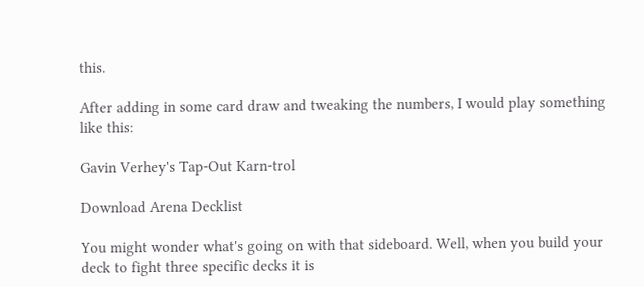this.

After adding in some card draw and tweaking the numbers, I would play something like this:

Gavin Verhey's Tap-Out Karn-trol

Download Arena Decklist

You might wonder what's going on with that sideboard. Well, when you build your deck to fight three specific decks it is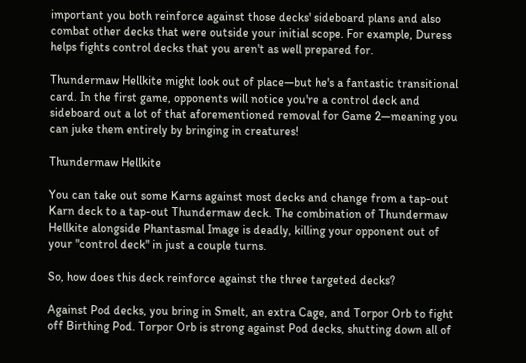important you both reinforce against those decks' sideboard plans and also combat other decks that were outside your initial scope. For example, Duress helps fights control decks that you aren't as well prepared for.

Thundermaw Hellkite might look out of place—but he's a fantastic transitional card. In the first game, opponents will notice you're a control deck and sideboard out a lot of that aforementioned removal for Game 2—meaning you can juke them entirely by bringing in creatures!

Thundermaw Hellkite

You can take out some Karns against most decks and change from a tap-out Karn deck to a tap-out Thundermaw deck. The combination of Thundermaw Hellkite alongside Phantasmal Image is deadly, killing your opponent out of your "control deck" in just a couple turns.

So, how does this deck reinforce against the three targeted decks?

Against Pod decks, you bring in Smelt, an extra Cage, and Torpor Orb to fight off Birthing Pod. Torpor Orb is strong against Pod decks, shutting down all of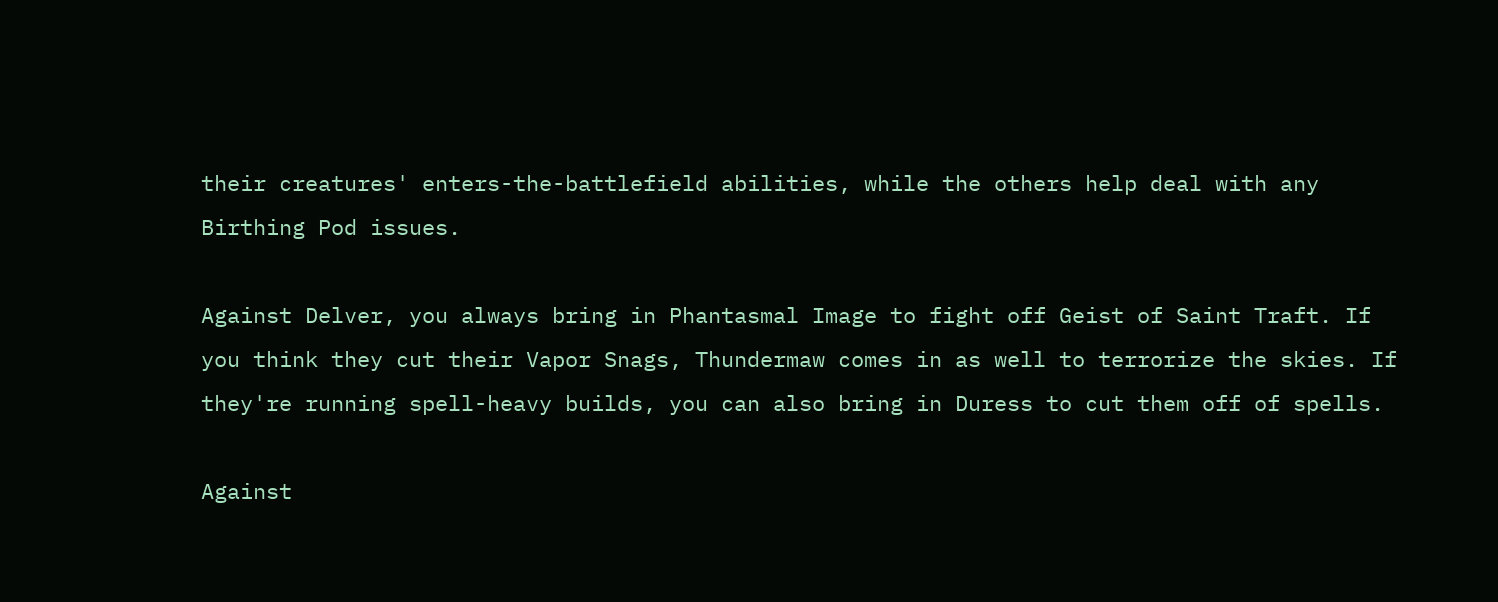their creatures' enters-the-battlefield abilities, while the others help deal with any Birthing Pod issues.

Against Delver, you always bring in Phantasmal Image to fight off Geist of Saint Traft. If you think they cut their Vapor Snags, Thundermaw comes in as well to terrorize the skies. If they're running spell-heavy builds, you can also bring in Duress to cut them off of spells.

Against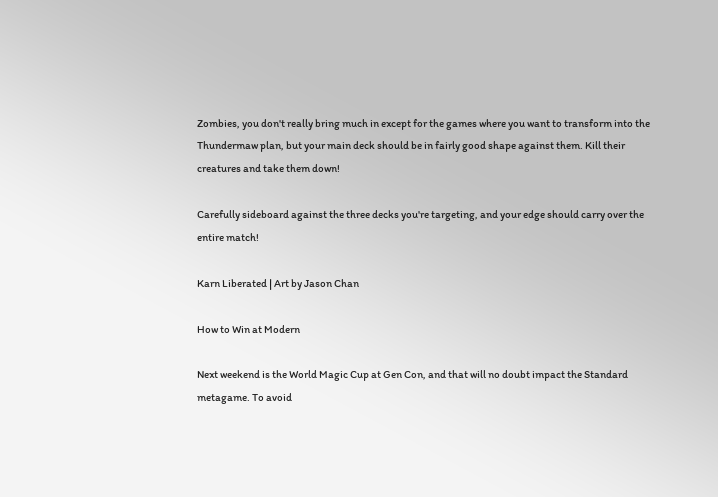Zombies, you don't really bring much in except for the games where you want to transform into the Thundermaw plan, but your main deck should be in fairly good shape against them. Kill their creatures and take them down!

Carefully sideboard against the three decks you're targeting, and your edge should carry over the entire match!

Karn Liberated | Art by Jason Chan

How to Win at Modern

Next weekend is the World Magic Cup at Gen Con, and that will no doubt impact the Standard metagame. To avoid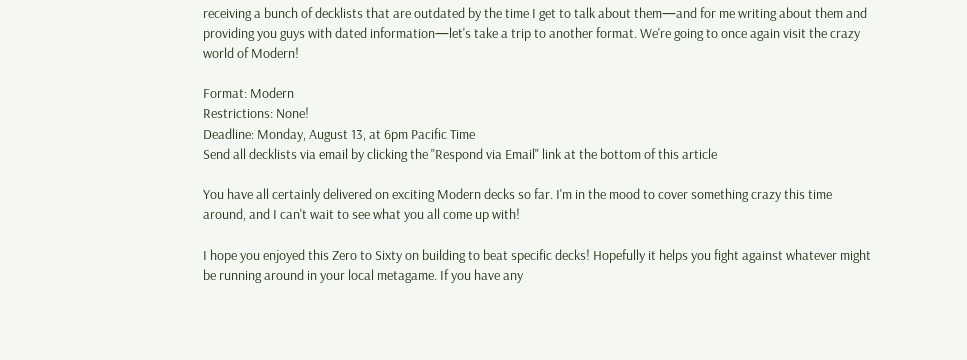receiving a bunch of decklists that are outdated by the time I get to talk about them—and for me writing about them and providing you guys with dated information—let's take a trip to another format. We're going to once again visit the crazy world of Modern!

Format: Modern
Restrictions: None!
Deadline: Monday, August 13, at 6pm Pacific Time
Send all decklists via email by clicking the "Respond via Email" link at the bottom of this article

You have all certainly delivered on exciting Modern decks so far. I'm in the mood to cover something crazy this time around, and I can't wait to see what you all come up with!

I hope you enjoyed this Zero to Sixty on building to beat specific decks! Hopefully it helps you fight against whatever might be running around in your local metagame. If you have any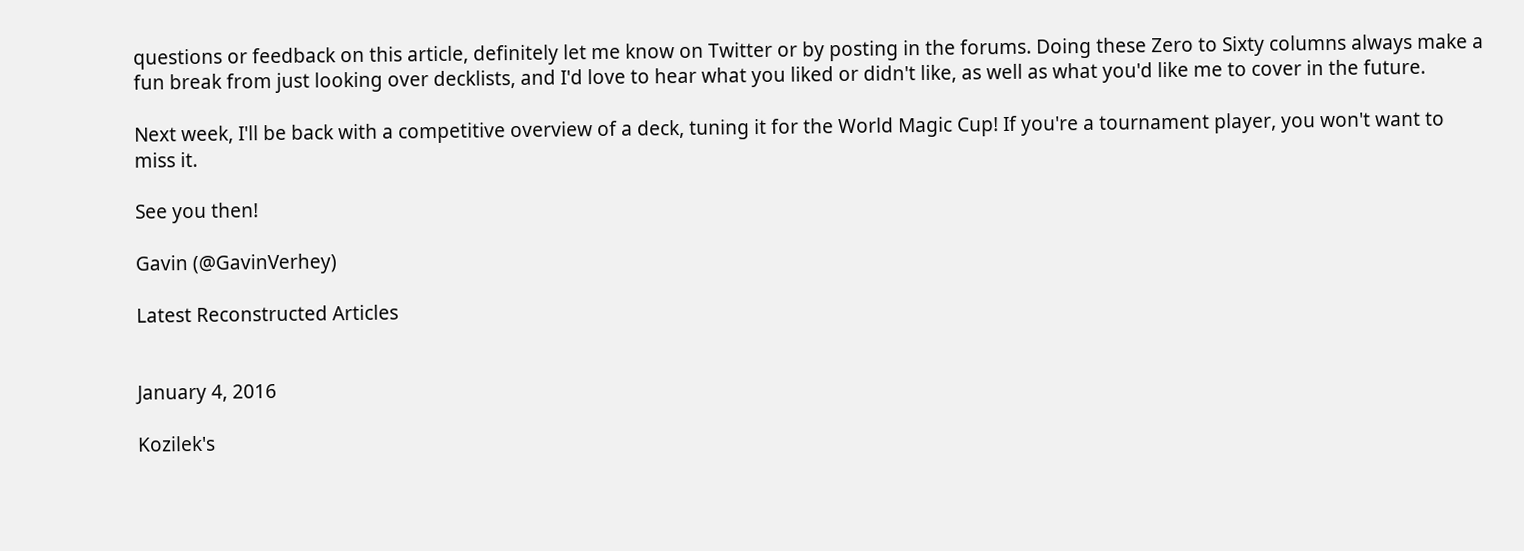questions or feedback on this article, definitely let me know on Twitter or by posting in the forums. Doing these Zero to Sixty columns always make a fun break from just looking over decklists, and I'd love to hear what you liked or didn't like, as well as what you'd like me to cover in the future.

Next week, I'll be back with a competitive overview of a deck, tuning it for the World Magic Cup! If you're a tournament player, you won't want to miss it.

See you then!

Gavin (@GavinVerhey)

Latest Reconstructed Articles


January 4, 2016

Kozilek's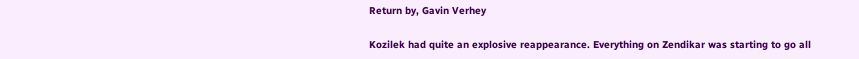Return by, Gavin Verhey

Kozilek had quite an explosive reappearance. Everything on Zendikar was starting to go all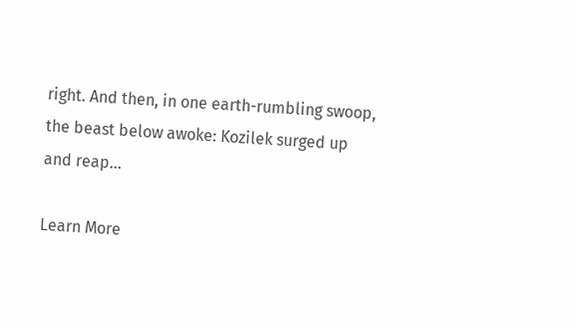right. And then, in one earth-rumbling swoop, the beast below awoke: Kozilek surged up and reap...

Learn More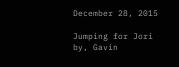December 28, 2015

Jumping for Jori by, Gavin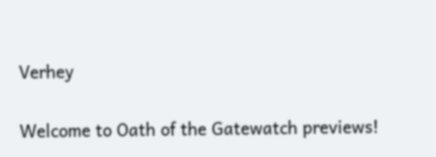Verhey

Welcome to Oath of the Gatewatch previews!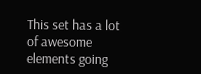This set has a lot of awesome elements going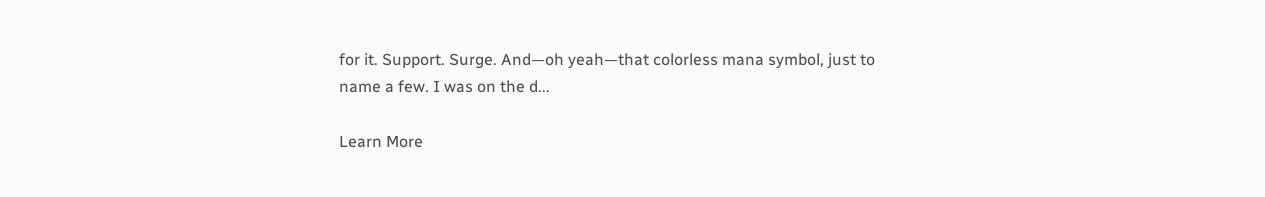for it. Support. Surge. And—oh yeah—that colorless mana symbol, just to name a few. I was on the d...

Learn More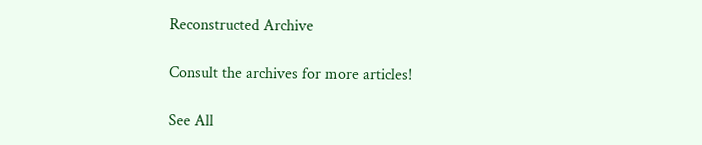Reconstructed Archive

Consult the archives for more articles!

See All